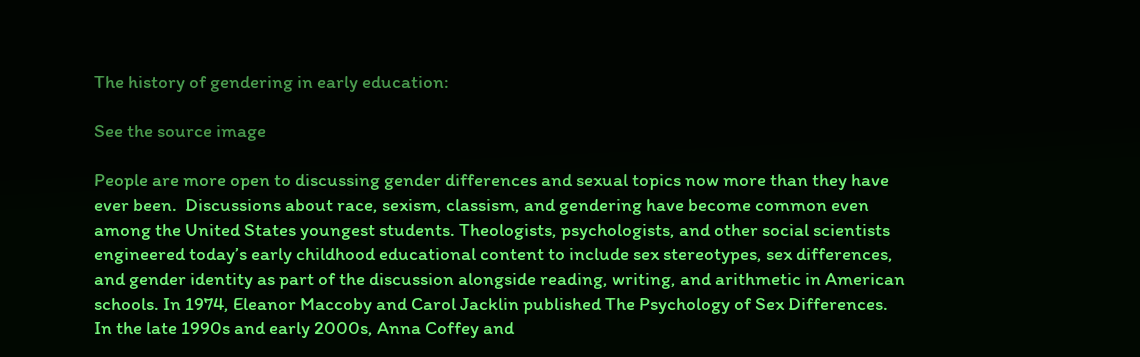The history of gendering in early education:

See the source image

People are more open to discussing gender differences and sexual topics now more than they have ever been.  Discussions about race, sexism, classism, and gendering have become common even among the United States youngest students. Theologists, psychologists, and other social scientists engineered today’s early childhood educational content to include sex stereotypes, sex differences, and gender identity as part of the discussion alongside reading, writing, and arithmetic in American schools. In 1974, Eleanor Maccoby and Carol Jacklin published The Psychology of Sex Differences. In the late 1990s and early 2000s, Anna Coffey and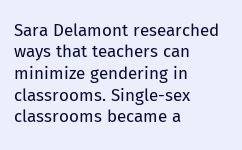Sara Delamont researched ways that teachers can minimize gendering in classrooms. Single-sex classrooms became a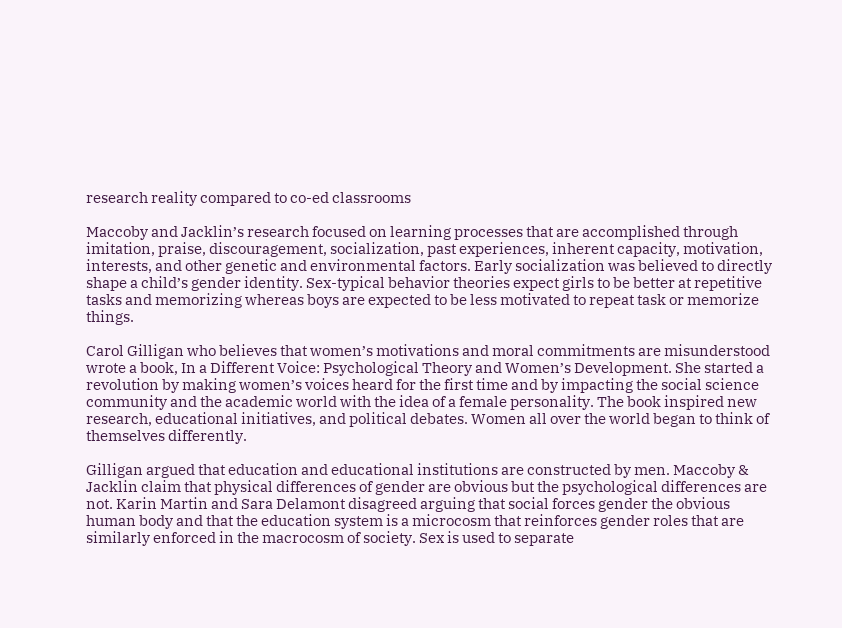research reality compared to co-ed classrooms

Maccoby and Jacklin’s research focused on learning processes that are accomplished through imitation, praise, discouragement, socialization, past experiences, inherent capacity, motivation, interests, and other genetic and environmental factors. Early socialization was believed to directly shape a child’s gender identity. Sex-typical behavior theories expect girls to be better at repetitive tasks and memorizing whereas boys are expected to be less motivated to repeat task or memorize things.

Carol Gilligan who believes that women’s motivations and moral commitments are misunderstood wrote a book, In a Different Voice: Psychological Theory and Women’s Development. She started a revolution by making women’s voices heard for the first time and by impacting the social science community and the academic world with the idea of a female personality. The book inspired new research, educational initiatives, and political debates. Women all over the world began to think of themselves differently.

Gilligan argued that education and educational institutions are constructed by men. Maccoby & Jacklin claim that physical differences of gender are obvious but the psychological differences are not. Karin Martin and Sara Delamont disagreed arguing that social forces gender the obvious human body and that the education system is a microcosm that reinforces gender roles that are similarly enforced in the macrocosm of society. Sex is used to separate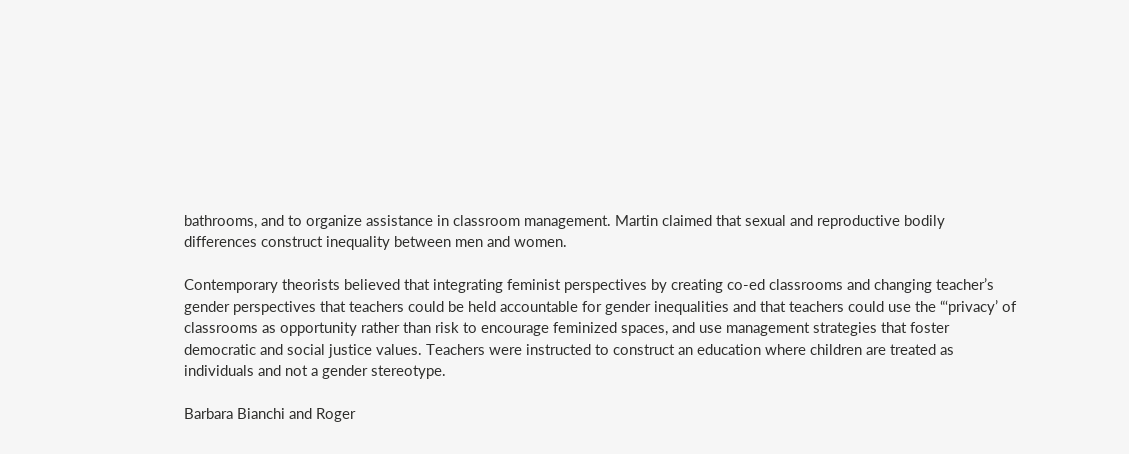bathrooms, and to organize assistance in classroom management. Martin claimed that sexual and reproductive bodily differences construct inequality between men and women.

Contemporary theorists believed that integrating feminist perspectives by creating co-ed classrooms and changing teacher’s gender perspectives that teachers could be held accountable for gender inequalities and that teachers could use the “‘privacy’ of classrooms as opportunity rather than risk to encourage feminized spaces, and use management strategies that foster democratic and social justice values. Teachers were instructed to construct an education where children are treated as individuals and not a gender stereotype.

Barbara Bianchi and Roger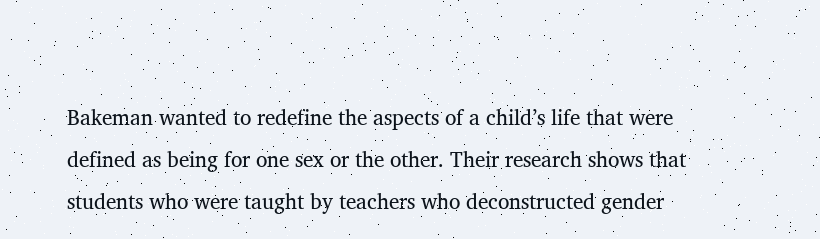Bakeman wanted to redefine the aspects of a child’s life that were defined as being for one sex or the other. Their research shows that students who were taught by teachers who deconstructed gender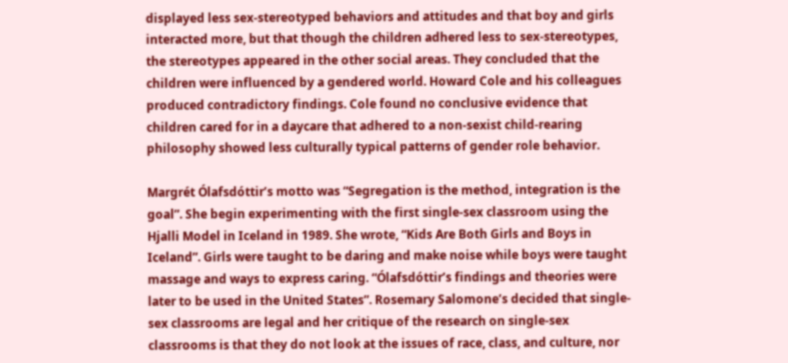displayed less sex-stereotyped behaviors and attitudes and that boy and girls interacted more, but that though the children adhered less to sex-stereotypes, the stereotypes appeared in the other social areas. They concluded that the children were influenced by a gendered world. Howard Cole and his colleagues produced contradictory findings. Cole found no conclusive evidence that children cared for in a daycare that adhered to a non-sexist child-rearing philosophy showed less culturally typical patterns of gender role behavior.

Margrét Ólafsdóttir’s motto was “Segregation is the method, integration is the goal”. She begin experimenting with the first single-sex classroom using the Hjalli Model in Iceland in 1989. She wrote, “Kids Are Both Girls and Boys in Iceland”. Girls were taught to be daring and make noise while boys were taught massage and ways to express caring. “Ólafsdóttir’s findings and theories were later to be used in the United States”. Rosemary Salomone’s decided that single-sex classrooms are legal and her critique of the research on single-sex classrooms is that they do not look at the issues of race, class, and culture, nor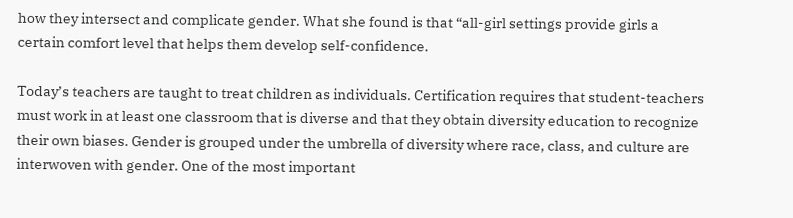how they intersect and complicate gender. What she found is that “all-girl settings provide girls a certain comfort level that helps them develop self-confidence.

Today’s teachers are taught to treat children as individuals. Certification requires that student-teachers must work in at least one classroom that is diverse and that they obtain diversity education to recognize their own biases. Gender is grouped under the umbrella of diversity where race, class, and culture are interwoven with gender. One of the most important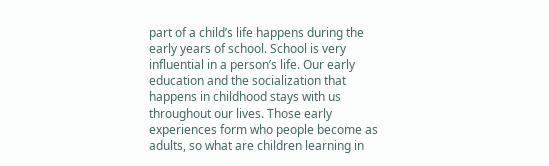part of a child’s life happens during the early years of school. School is very influential in a person’s life. Our early education and the socialization that happens in childhood stays with us throughout our lives. Those early experiences form who people become as adults, so what are children learning in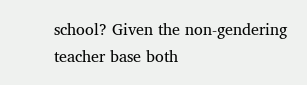school? Given the non-gendering teacher base both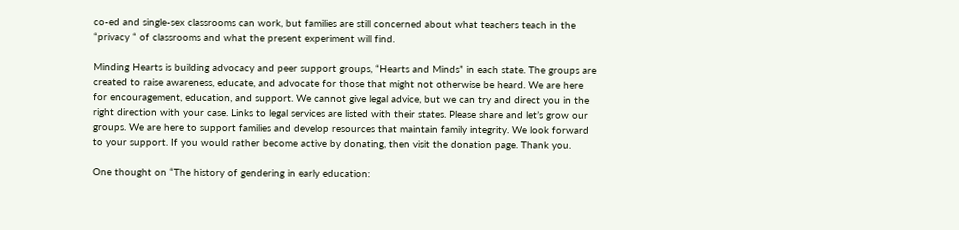co-ed and single-sex classrooms can work, but families are still concerned about what teachers teach in the “privacy “ of classrooms and what the present experiment will find.

Minding Hearts is building advocacy and peer support groups, “Hearts and Minds” in each state. The groups are created to raise awareness, educate, and advocate for those that might not otherwise be heard. We are here for encouragement, education, and support. We cannot give legal advice, but we can try and direct you in the right direction with your case. Links to legal services are listed with their states. Please share and let’s grow our groups. We are here to support families and develop resources that maintain family integrity. We look forward to your support. If you would rather become active by donating, then visit the donation page. Thank you.

One thought on “The history of gendering in early education: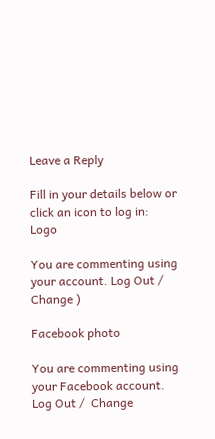Leave a Reply

Fill in your details below or click an icon to log in: Logo

You are commenting using your account. Log Out /  Change )

Facebook photo

You are commenting using your Facebook account. Log Out /  Change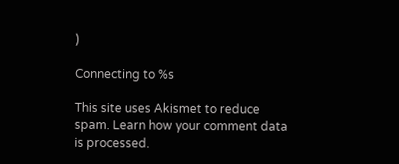)

Connecting to %s

This site uses Akismet to reduce spam. Learn how your comment data is processed.